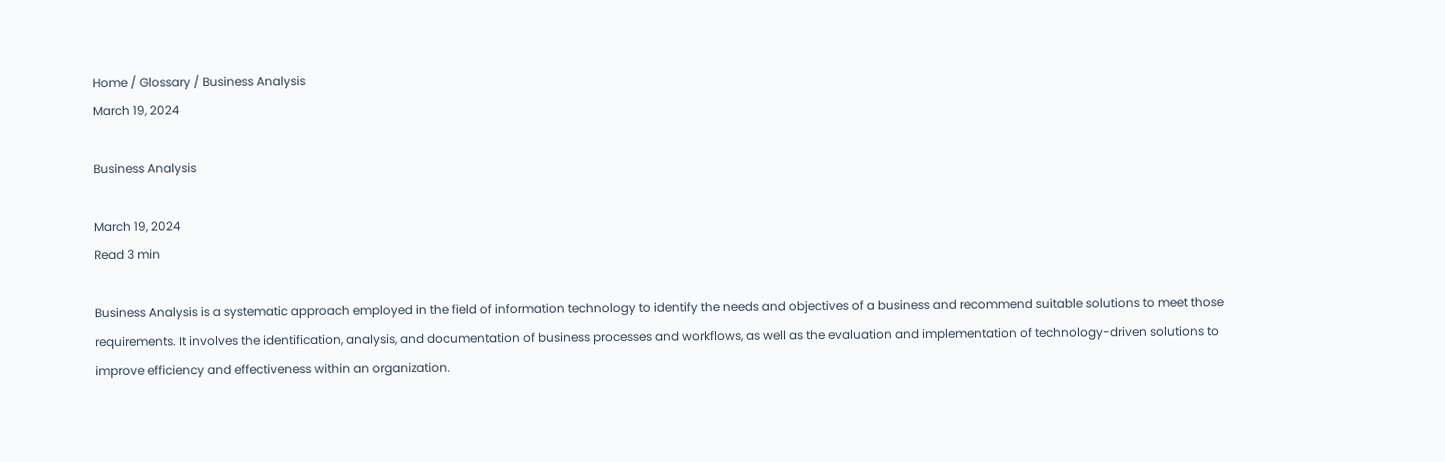Home / Glossary / Business Analysis
March 19, 2024

Business Analysis

March 19, 2024
Read 3 min

Business Analysis is a systematic approach employed in the field of information technology to identify the needs and objectives of a business and recommend suitable solutions to meet those requirements. It involves the identification, analysis, and documentation of business processes and workflows, as well as the evaluation and implementation of technology-driven solutions to improve efficiency and effectiveness within an organization.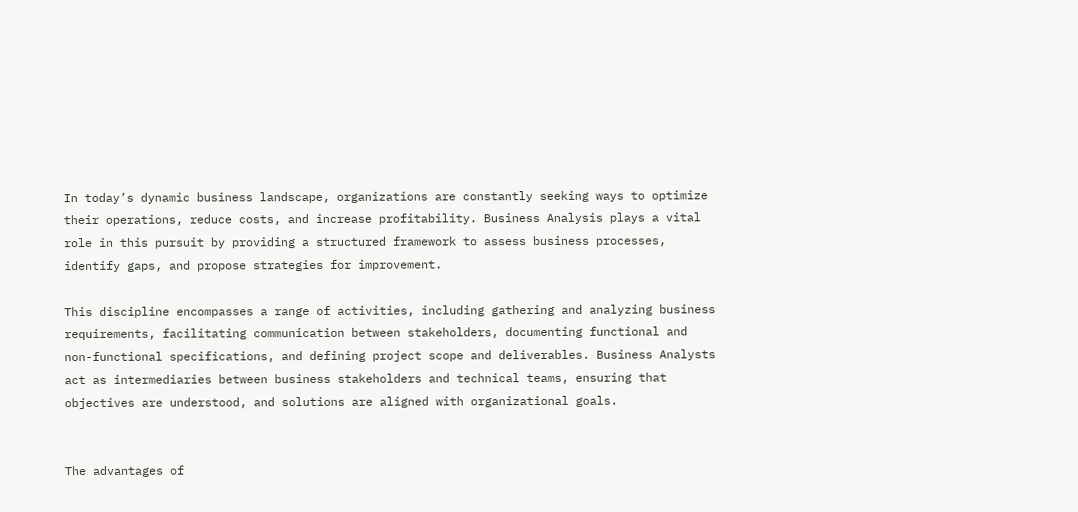In today’s dynamic business landscape, organizations are constantly seeking ways to optimize their operations, reduce costs, and increase profitability. Business Analysis plays a vital role in this pursuit by providing a structured framework to assess business processes, identify gaps, and propose strategies for improvement.

This discipline encompasses a range of activities, including gathering and analyzing business requirements, facilitating communication between stakeholders, documenting functional and non-functional specifications, and defining project scope and deliverables. Business Analysts act as intermediaries between business stakeholders and technical teams, ensuring that objectives are understood, and solutions are aligned with organizational goals.


The advantages of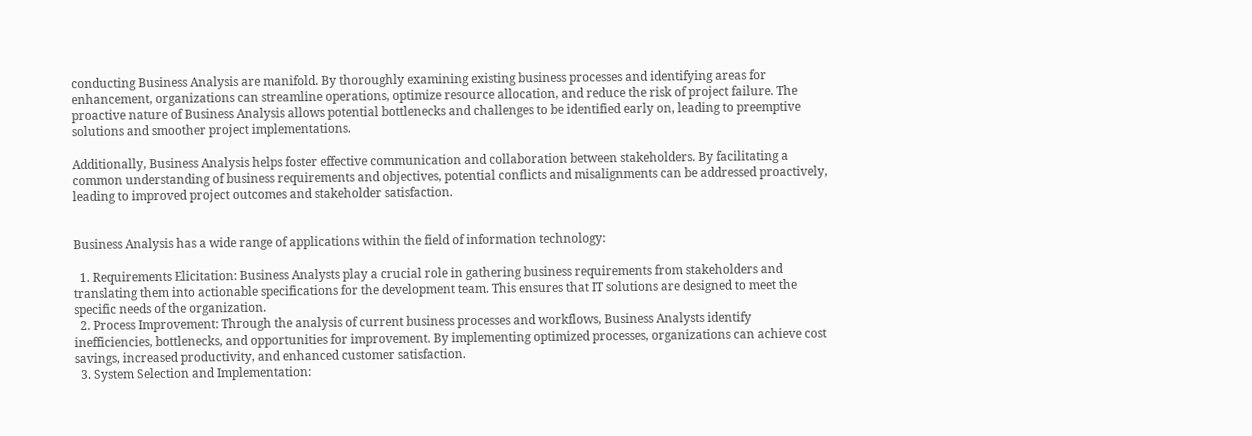conducting Business Analysis are manifold. By thoroughly examining existing business processes and identifying areas for enhancement, organizations can streamline operations, optimize resource allocation, and reduce the risk of project failure. The proactive nature of Business Analysis allows potential bottlenecks and challenges to be identified early on, leading to preemptive solutions and smoother project implementations.

Additionally, Business Analysis helps foster effective communication and collaboration between stakeholders. By facilitating a common understanding of business requirements and objectives, potential conflicts and misalignments can be addressed proactively, leading to improved project outcomes and stakeholder satisfaction.


Business Analysis has a wide range of applications within the field of information technology:

  1. Requirements Elicitation: Business Analysts play a crucial role in gathering business requirements from stakeholders and translating them into actionable specifications for the development team. This ensures that IT solutions are designed to meet the specific needs of the organization.
  2. Process Improvement: Through the analysis of current business processes and workflows, Business Analysts identify inefficiencies, bottlenecks, and opportunities for improvement. By implementing optimized processes, organizations can achieve cost savings, increased productivity, and enhanced customer satisfaction.
  3. System Selection and Implementation: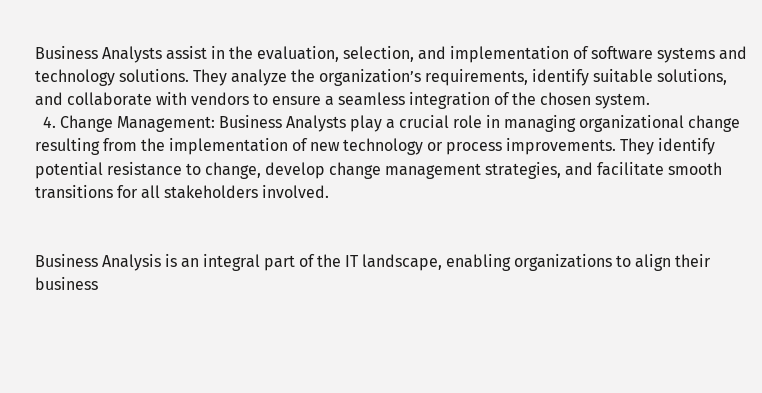Business Analysts assist in the evaluation, selection, and implementation of software systems and technology solutions. They analyze the organization’s requirements, identify suitable solutions, and collaborate with vendors to ensure a seamless integration of the chosen system.
  4. Change Management: Business Analysts play a crucial role in managing organizational change resulting from the implementation of new technology or process improvements. They identify potential resistance to change, develop change management strategies, and facilitate smooth transitions for all stakeholders involved.


Business Analysis is an integral part of the IT landscape, enabling organizations to align their business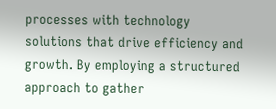processes with technology solutions that drive efficiency and growth. By employing a structured approach to gather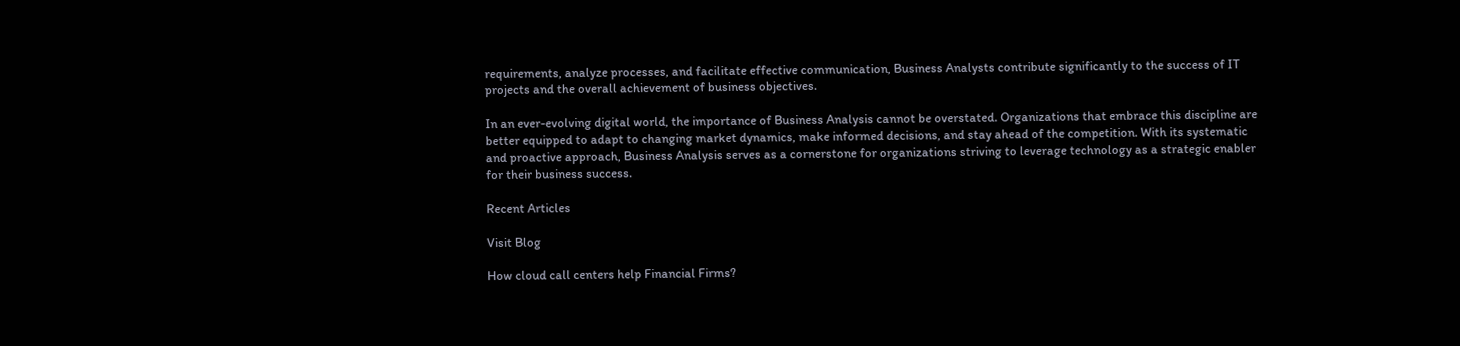requirements, analyze processes, and facilitate effective communication, Business Analysts contribute significantly to the success of IT projects and the overall achievement of business objectives.

In an ever-evolving digital world, the importance of Business Analysis cannot be overstated. Organizations that embrace this discipline are better equipped to adapt to changing market dynamics, make informed decisions, and stay ahead of the competition. With its systematic and proactive approach, Business Analysis serves as a cornerstone for organizations striving to leverage technology as a strategic enabler for their business success.

Recent Articles

Visit Blog

How cloud call centers help Financial Firms?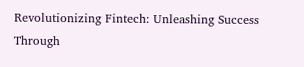Revolutionizing Fintech: Unleashing Success Through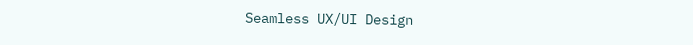Seamless UX/UI Design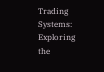Trading Systems: Exploring the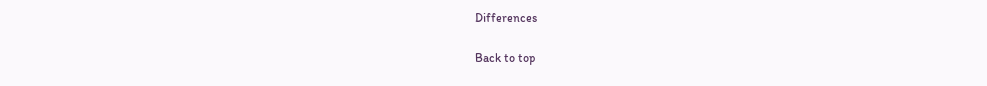Differences

Back to top